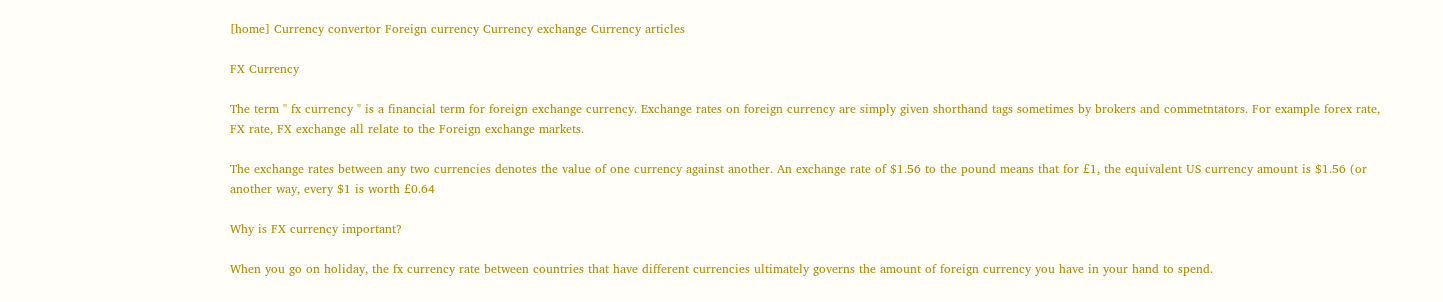[home] Currency convertor Foreign currency Currency exchange Currency articles

FX Currency

The term " fx currency " is a financial term for foreign exchange currency. Exchange rates on foreign currency are simply given shorthand tags sometimes by brokers and commetntators. For example forex rate, FX rate, FX exchange all relate to the Foreign exchange markets.

The exchange rates between any two currencies denotes the value of one currency against another. An exchange rate of $1.56 to the pound means that for £1, the equivalent US currency amount is $1.56 (or another way, every $1 is worth £0.64

Why is FX currency important?

When you go on holiday, the fx currency rate between countries that have different currencies ultimately governs the amount of foreign currency you have in your hand to spend.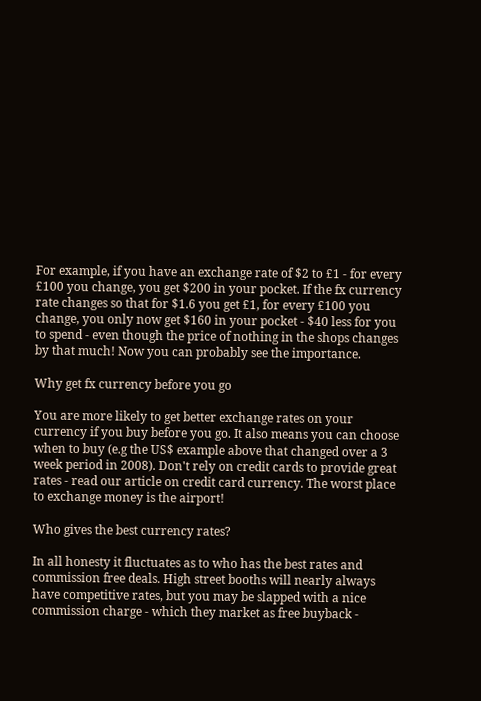For example, if you have an exchange rate of $2 to £1 - for every £100 you change, you get $200 in your pocket. If the fx currency rate changes so that for $1.6 you get £1, for every £100 you change, you only now get $160 in your pocket - $40 less for you to spend - even though the price of nothing in the shops changes by that much! Now you can probably see the importance.

Why get fx currency before you go

You are more likely to get better exchange rates on your currency if you buy before you go. It also means you can choose when to buy (e.g the US$ example above that changed over a 3 week period in 2008). Don't rely on credit cards to provide great rates - read our article on credit card currency. The worst place to exchange money is the airport!

Who gives the best currency rates?

In all honesty it fluctuates as to who has the best rates and commission free deals. High street booths will nearly always have competitive rates, but you may be slapped with a nice commission charge - which they market as free buyback -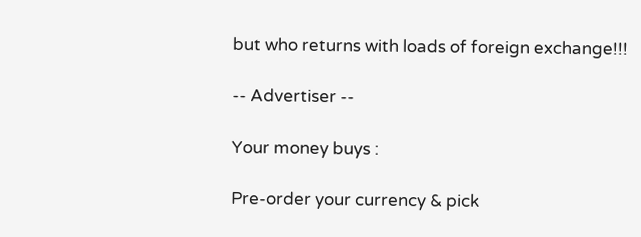but who returns with loads of foreign exchange!!!

-- Advertiser --

Your money buys :

Pre-order your currency & pick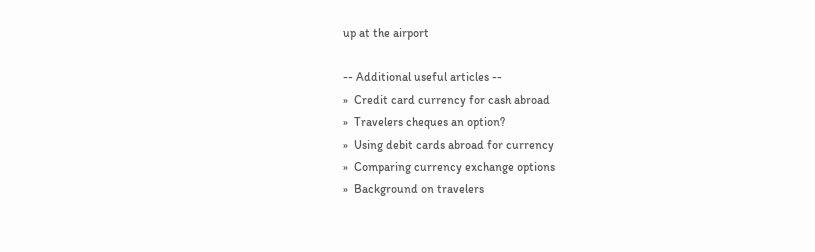up at the airport

-- Additional useful articles --
»  Credit card currency for cash abroad
»  Travelers cheques an option?
»  Using debit cards abroad for currency
»  Comparing currency exchange options
»  Background on travelers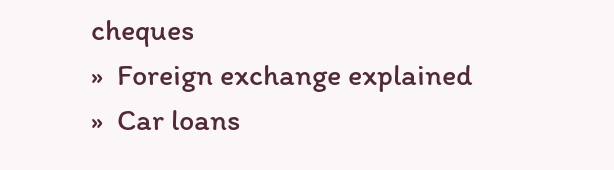cheques
»  Foreign exchange explained
»  Car loans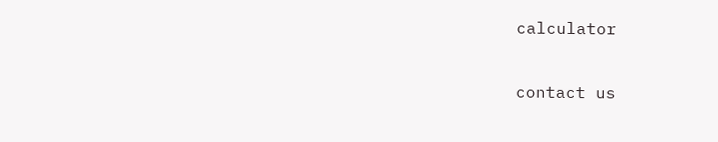calculator

contact us